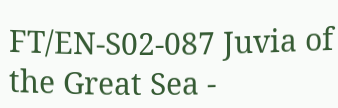FT/EN-S02-087 Juvia of the Great Sea -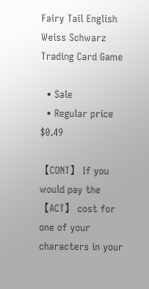Fairy Tail English Weiss Schwarz Trading Card Game

  • Sale
  • Regular price $0.49

【CONT】 If you would pay the 【ACT】 cost for one of your characters in your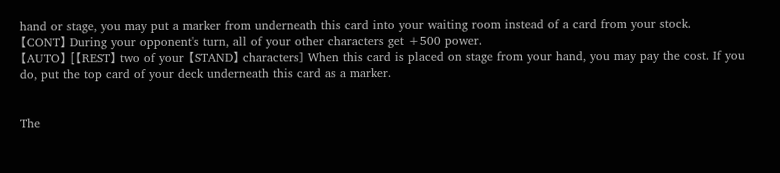hand or stage, you may put a marker from underneath this card into your waiting room instead of a card from your stock.
【CONT】 During your opponent's turn, all of your other characters get +500 power.
【AUTO】 [【REST】 two of your 【STAND】 characters] When this card is placed on stage from your hand, you may pay the cost. If you do, put the top card of your deck underneath this card as a marker.


The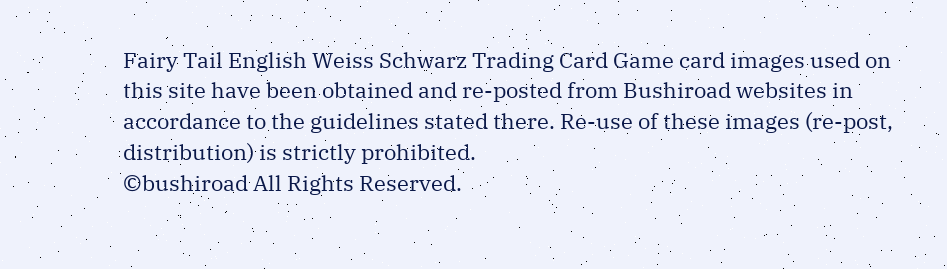Fairy Tail English Weiss Schwarz Trading Card Game card images used on this site have been obtained and re-posted from Bushiroad websites in accordance to the guidelines stated there. Re-use of these images (re-post, distribution) is strictly prohibited.
©bushiroad All Rights Reserved.